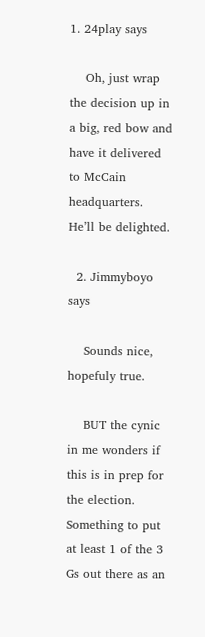1. 24play says

    Oh, just wrap the decision up in a big, red bow and have it delivered to McCain headquarters. He’ll be delighted.

  2. Jimmyboyo says

    Sounds nice, hopefuly true.

    BUT the cynic in me wonders if this is in prep for the election. Something to put at least 1 of the 3 Gs out there as an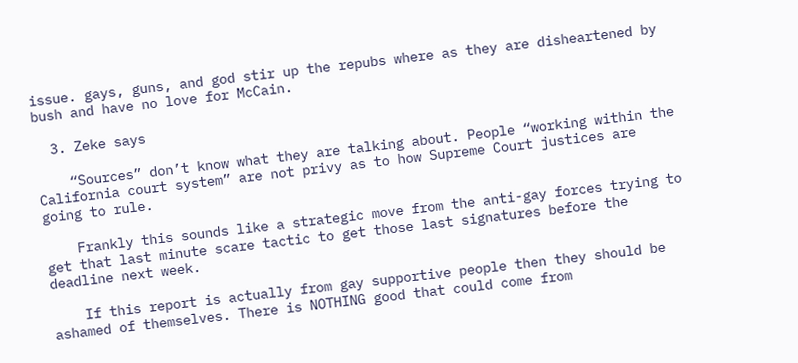issue. gays, guns, and god stir up the repubs where as they are disheartened by bush and have no love for McCain.

  3. Zeke says

    “Sources” don’t know what they are talking about. People “working within the California court system” are not privy as to how Supreme Court justices are going to rule.

    Frankly this sounds like a strategic move from the anti-gay forces trying to get that last minute scare tactic to get those last signatures before the deadline next week.

    If this report is actually from gay supportive people then they should be ashamed of themselves. There is NOTHING good that could come from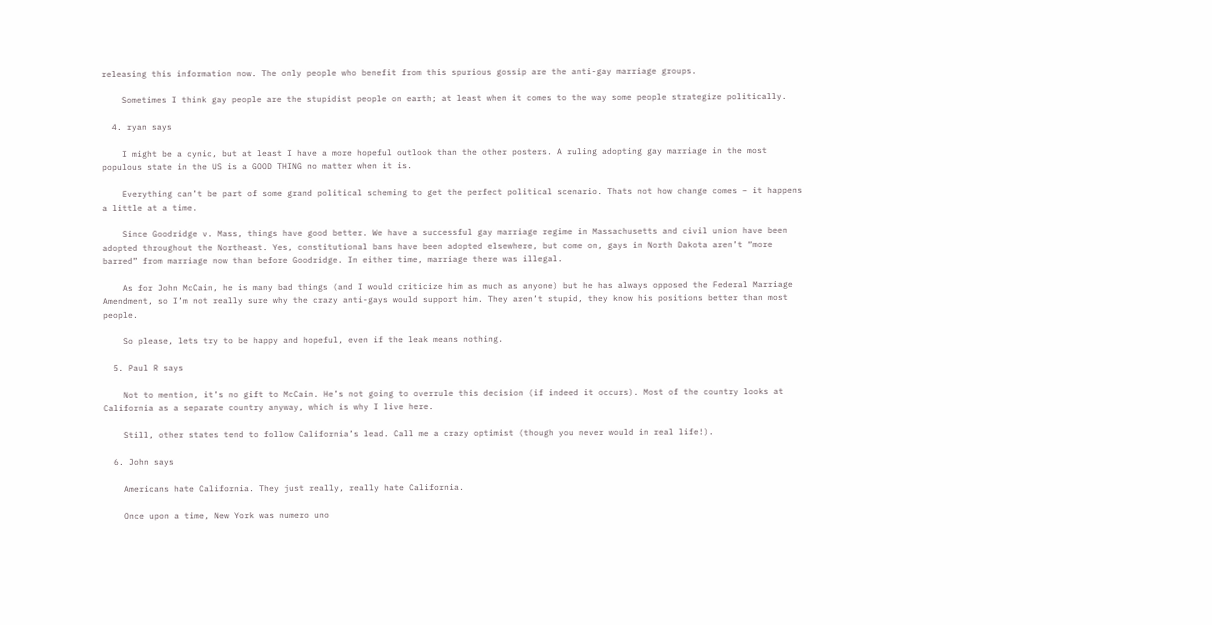releasing this information now. The only people who benefit from this spurious gossip are the anti-gay marriage groups.

    Sometimes I think gay people are the stupidist people on earth; at least when it comes to the way some people strategize politically.

  4. ryan says

    I might be a cynic, but at least I have a more hopeful outlook than the other posters. A ruling adopting gay marriage in the most populous state in the US is a GOOD THING no matter when it is.

    Everything can’t be part of some grand political scheming to get the perfect political scenario. Thats not how change comes – it happens a little at a time.

    Since Goodridge v. Mass, things have good better. We have a successful gay marriage regime in Massachusetts and civil union have been adopted throughout the Northeast. Yes, constitutional bans have been adopted elsewhere, but come on, gays in North Dakota aren’t “more barred” from marriage now than before Goodridge. In either time, marriage there was illegal.

    As for John McCain, he is many bad things (and I would criticize him as much as anyone) but he has always opposed the Federal Marriage Amendment, so I’m not really sure why the crazy anti-gays would support him. They aren’t stupid, they know his positions better than most people.

    So please, lets try to be happy and hopeful, even if the leak means nothing.

  5. Paul R says

    Not to mention, it’s no gift to McCain. He’s not going to overrule this decision (if indeed it occurs). Most of the country looks at California as a separate country anyway, which is why I live here.

    Still, other states tend to follow California’s lead. Call me a crazy optimist (though you never would in real life!).

  6. John says

    Americans hate California. They just really, really hate California.

    Once upon a time, New York was numero uno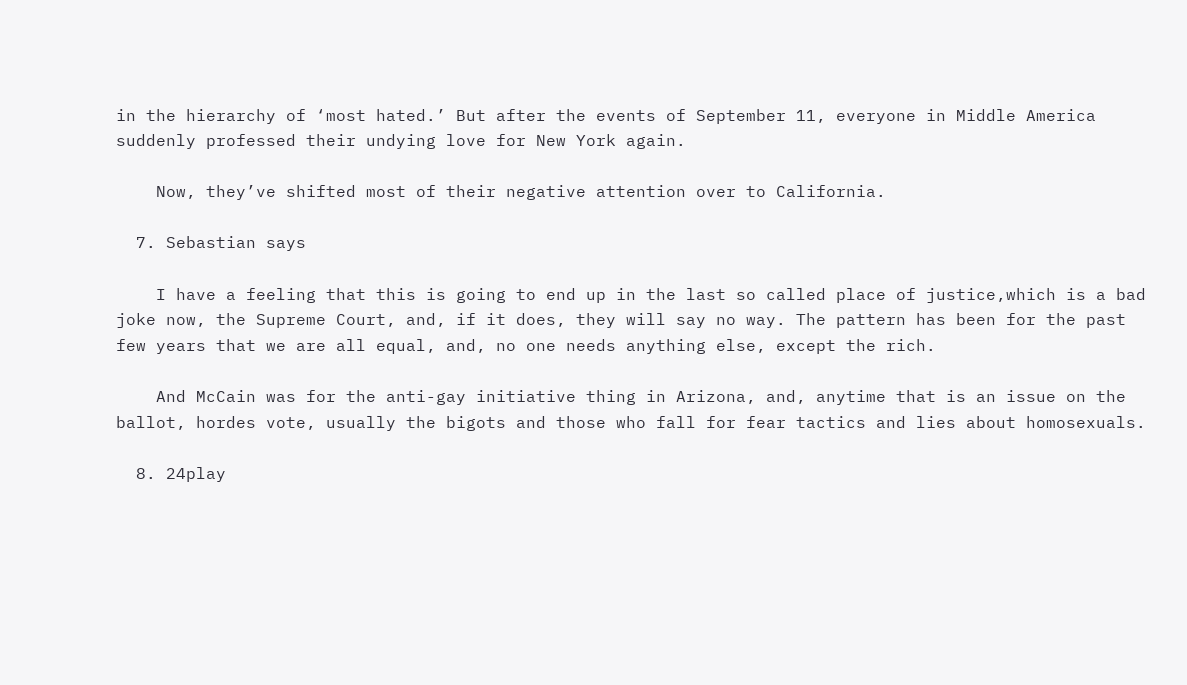in the hierarchy of ‘most hated.’ But after the events of September 11, everyone in Middle America suddenly professed their undying love for New York again.

    Now, they’ve shifted most of their negative attention over to California.

  7. Sebastian says

    I have a feeling that this is going to end up in the last so called place of justice,which is a bad joke now, the Supreme Court, and, if it does, they will say no way. The pattern has been for the past few years that we are all equal, and, no one needs anything else, except the rich.

    And McCain was for the anti-gay initiative thing in Arizona, and, anytime that is an issue on the ballot, hordes vote, usually the bigots and those who fall for fear tactics and lies about homosexuals.

  8. 24play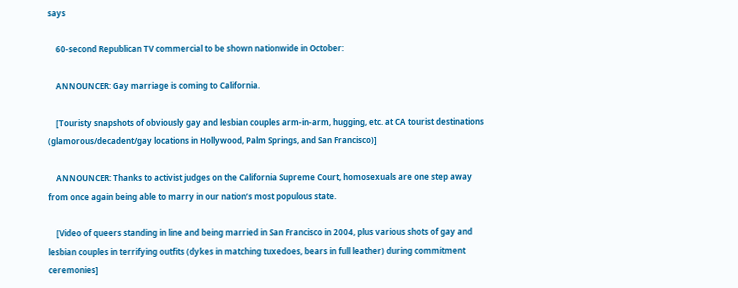says

    60-second Republican TV commercial to be shown nationwide in October:

    ANNOUNCER: Gay marriage is coming to California.

    [Touristy snapshots of obviously gay and lesbian couples arm-in-arm, hugging, etc. at CA tourist destinations (glamorous/decadent/gay locations in Hollywood, Palm Springs, and San Francisco)]

    ANNOUNCER: Thanks to activist judges on the California Supreme Court, homosexuals are one step away from once again being able to marry in our nation’s most populous state.

    [Video of queers standing in line and being married in San Francisco in 2004, plus various shots of gay and lesbian couples in terrifying outfits (dykes in matching tuxedoes, bears in full leather) during commitment ceremonies]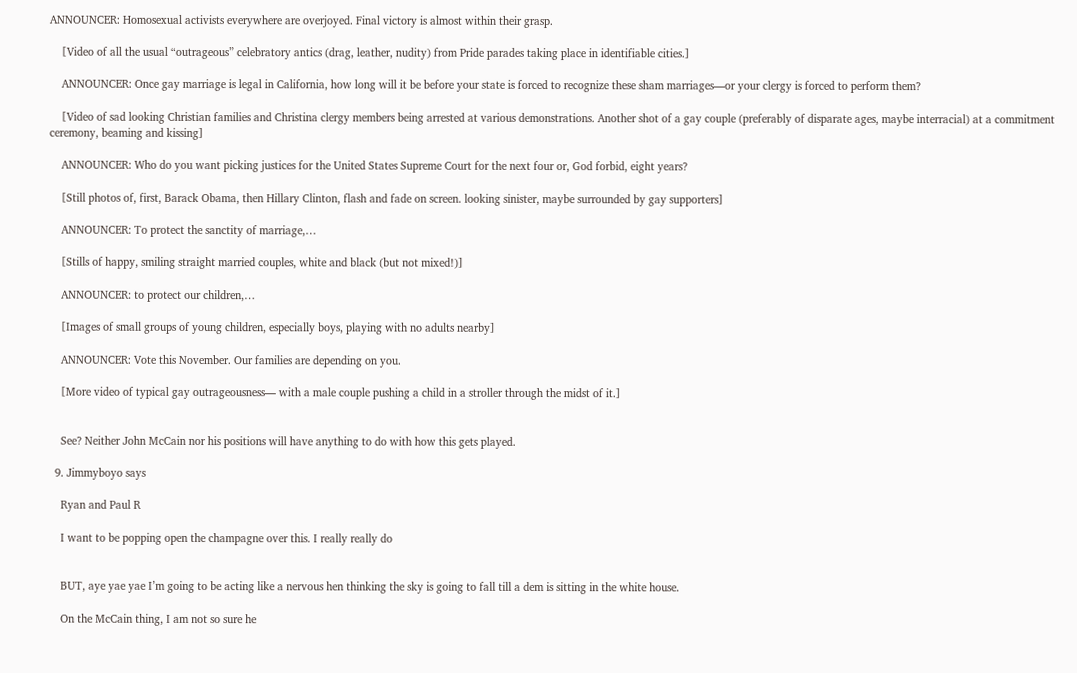ANNOUNCER: Homosexual activists everywhere are overjoyed. Final victory is almost within their grasp.

    [Video of all the usual “outrageous” celebratory antics (drag, leather, nudity) from Pride parades taking place in identifiable cities.]

    ANNOUNCER: Once gay marriage is legal in California, how long will it be before your state is forced to recognize these sham marriages—or your clergy is forced to perform them?

    [Video of sad looking Christian families and Christina clergy members being arrested at various demonstrations. Another shot of a gay couple (preferably of disparate ages, maybe interracial) at a commitment ceremony, beaming and kissing]

    ANNOUNCER: Who do you want picking justices for the United States Supreme Court for the next four or, God forbid, eight years?

    [Still photos of, first, Barack Obama, then Hillary Clinton, flash and fade on screen. looking sinister, maybe surrounded by gay supporters]

    ANNOUNCER: To protect the sanctity of marriage,…

    [Stills of happy, smiling straight married couples, white and black (but not mixed!)]

    ANNOUNCER: to protect our children,…

    [Images of small groups of young children, especially boys, playing with no adults nearby]

    ANNOUNCER: Vote this November. Our families are depending on you.

    [More video of typical gay outrageousness— with a male couple pushing a child in a stroller through the midst of it.]


    See? Neither John McCain nor his positions will have anything to do with how this gets played.

  9. Jimmyboyo says

    Ryan and Paul R

    I want to be popping open the champagne over this. I really really do


    BUT, aye yae yae I’m going to be acting like a nervous hen thinking the sky is going to fall till a dem is sitting in the white house.

    On the McCain thing, I am not so sure he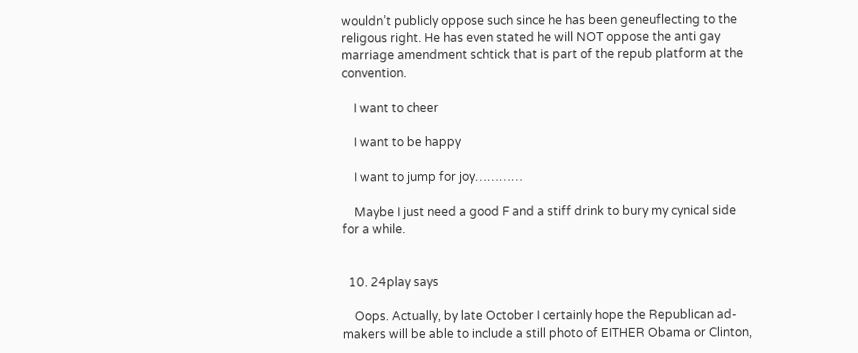wouldn’t publicly oppose such since he has been geneuflecting to the religous right. He has even stated he will NOT oppose the anti gay marriage amendment schtick that is part of the repub platform at the convention.

    I want to cheer

    I want to be happy

    I want to jump for joy…………

    Maybe I just need a good F and a stiff drink to bury my cynical side for a while.


  10. 24play says

    Oops. Actually, by late October I certainly hope the Republican ad-makers will be able to include a still photo of EITHER Obama or Clinton,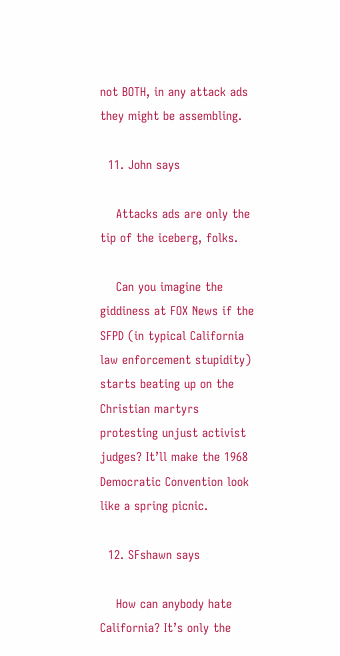not BOTH, in any attack ads they might be assembling.

  11. John says

    Attacks ads are only the tip of the iceberg, folks.

    Can you imagine the giddiness at FOX News if the SFPD (in typical California law enforcement stupidity) starts beating up on the Christian martyrs protesting unjust activist judges? It’ll make the 1968 Democratic Convention look like a spring picnic.

  12. SFshawn says

    How can anybody hate California? It’s only the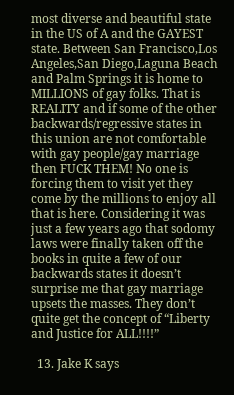most diverse and beautiful state in the US of A and the GAYEST state. Between San Francisco,Los Angeles,San Diego,Laguna Beach and Palm Springs it is home to MILLIONS of gay folks. That is REALITY and if some of the other backwards/regressive states in this union are not comfortable with gay people/gay marriage then FUCK THEM! No one is forcing them to visit yet they come by the millions to enjoy all that is here. Considering it was just a few years ago that sodomy laws were finally taken off the books in quite a few of our backwards states it doesn’t surprise me that gay marriage upsets the masses. They don’t quite get the concept of “Liberty and Justice for ALL!!!!”

  13. Jake K says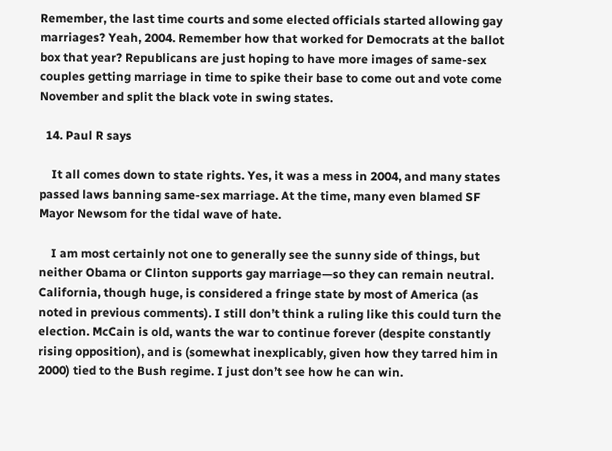Remember, the last time courts and some elected officials started allowing gay marriages? Yeah, 2004. Remember how that worked for Democrats at the ballot box that year? Republicans are just hoping to have more images of same-sex couples getting marriage in time to spike their base to come out and vote come November and split the black vote in swing states.

  14. Paul R says

    It all comes down to state rights. Yes, it was a mess in 2004, and many states passed laws banning same-sex marriage. At the time, many even blamed SF Mayor Newsom for the tidal wave of hate.

    I am most certainly not one to generally see the sunny side of things, but neither Obama or Clinton supports gay marriage—so they can remain neutral. California, though huge, is considered a fringe state by most of America (as noted in previous comments). I still don’t think a ruling like this could turn the election. McCain is old, wants the war to continue forever (despite constantly rising opposition), and is (somewhat inexplicably, given how they tarred him in 2000) tied to the Bush regime. I just don’t see how he can win.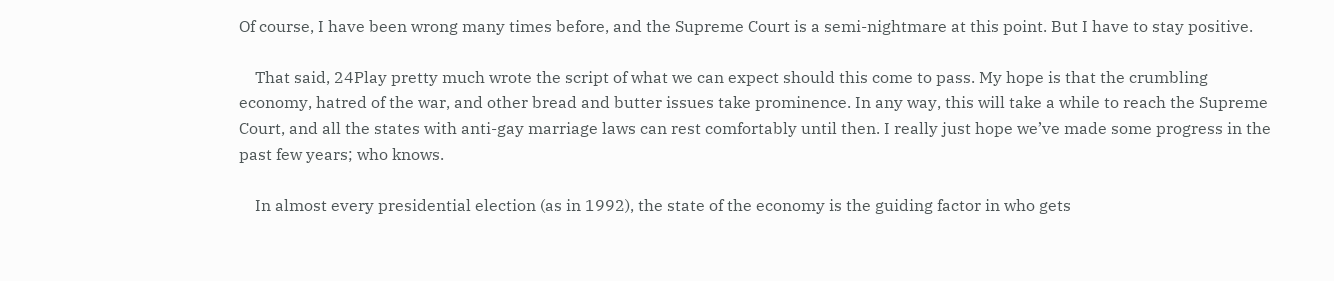Of course, I have been wrong many times before, and the Supreme Court is a semi-nightmare at this point. But I have to stay positive.

    That said, 24Play pretty much wrote the script of what we can expect should this come to pass. My hope is that the crumbling economy, hatred of the war, and other bread and butter issues take prominence. In any way, this will take a while to reach the Supreme Court, and all the states with anti-gay marriage laws can rest comfortably until then. I really just hope we’ve made some progress in the past few years; who knows.

    In almost every presidential election (as in 1992), the state of the economy is the guiding factor in who gets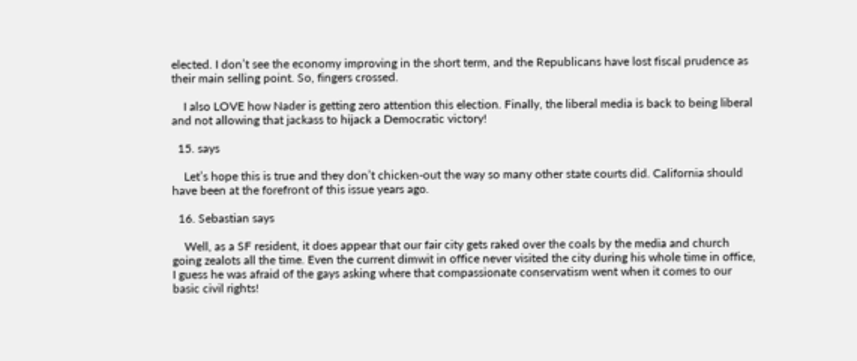elected. I don’t see the economy improving in the short term, and the Republicans have lost fiscal prudence as their main selling point. So, fingers crossed.

    I also LOVE how Nader is getting zero attention this election. Finally, the liberal media is back to being liberal and not allowing that jackass to hijack a Democratic victory!

  15. says

    Let’s hope this is true and they don’t chicken-out the way so many other state courts did. California should have been at the forefront of this issue years ago.

  16. Sebastian says

    Well, as a SF resident, it does appear that our fair city gets raked over the coals by the media and church going zealots all the time. Even the current dimwit in office never visited the city during his whole time in office, I guess he was afraid of the gays asking where that compassionate conservatism went when it comes to our basic civil rights!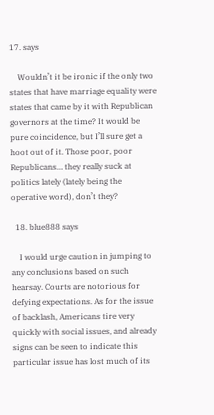17. says

    Wouldn’t it be ironic if the only two states that have marriage equality were states that came by it with Republican governors at the time? It would be pure coincidence, but I’ll sure get a hoot out of it. Those poor, poor Republicans… they really suck at politics lately (lately being the operative word), don’t they?

  18. blue888 says

    I would urge caution in jumping to any conclusions based on such hearsay. Courts are notorious for defying expectations. As for the issue of backlash, Americans tire very quickly with social issues, and already signs can be seen to indicate this particular issue has lost much of its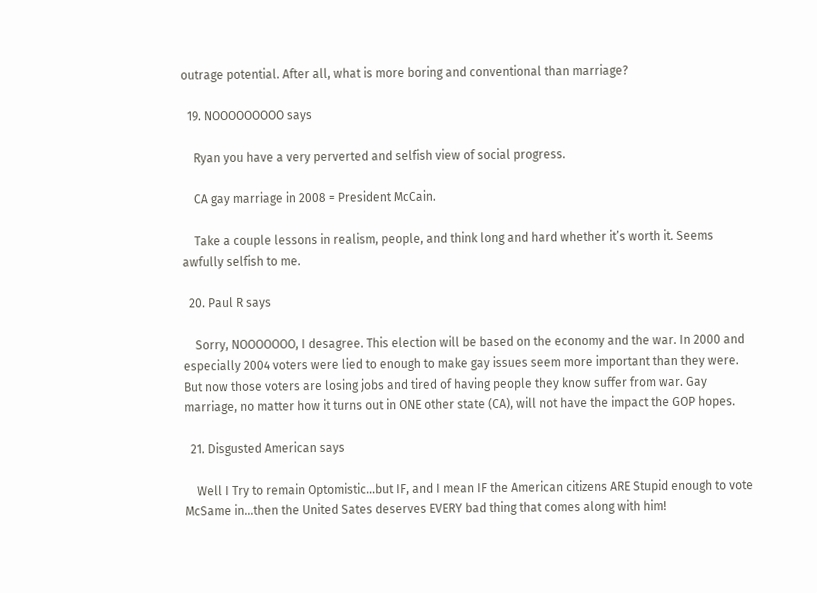outrage potential. After all, what is more boring and conventional than marriage?

  19. NOOOOOOOOO says

    Ryan you have a very perverted and selfish view of social progress.

    CA gay marriage in 2008 = President McCain.

    Take a couple lessons in realism, people, and think long and hard whether it’s worth it. Seems awfully selfish to me.

  20. Paul R says

    Sorry, NOOOOOOO, I desagree. This election will be based on the economy and the war. In 2000 and especially 2004 voters were lied to enough to make gay issues seem more important than they were. But now those voters are losing jobs and tired of having people they know suffer from war. Gay marriage, no matter how it turns out in ONE other state (CA), will not have the impact the GOP hopes.

  21. Disgusted American says

    Well I Try to remain Optomistic…but IF, and I mean IF the American citizens ARE Stupid enough to vote McSame in…then the United Sates deserves EVERY bad thing that comes along with him!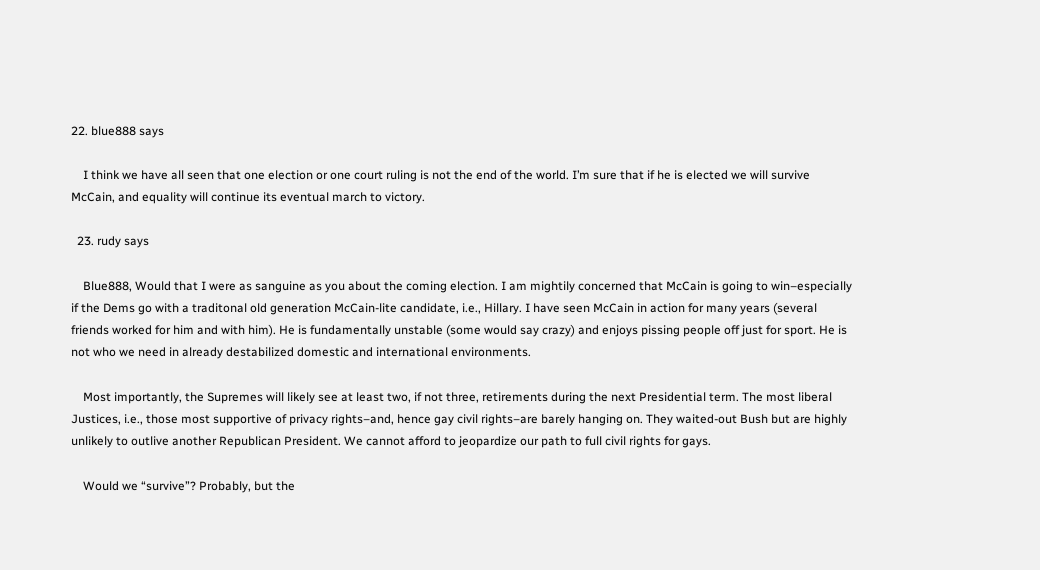22. blue888 says

    I think we have all seen that one election or one court ruling is not the end of the world. I’m sure that if he is elected we will survive McCain, and equality will continue its eventual march to victory.

  23. rudy says

    Blue888, Would that I were as sanguine as you about the coming election. I am mightily concerned that McCain is going to win–especially if the Dems go with a traditonal old generation McCain-lite candidate, i.e., Hillary. I have seen McCain in action for many years (several friends worked for him and with him). He is fundamentally unstable (some would say crazy) and enjoys pissing people off just for sport. He is not who we need in already destabilized domestic and international environments.

    Most importantly, the Supremes will likely see at least two, if not three, retirements during the next Presidential term. The most liberal Justices, i.e., those most supportive of privacy rights–and, hence gay civil rights–are barely hanging on. They waited-out Bush but are highly unlikely to outlive another Republican President. We cannot afford to jeopardize our path to full civil rights for gays.

    Would we “survive”? Probably, but the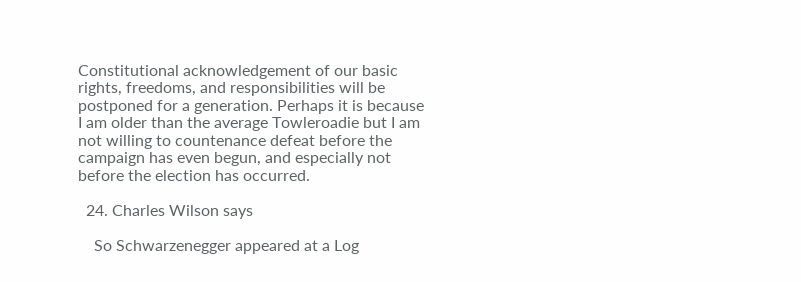Constitutional acknowledgement of our basic rights, freedoms, and responsibilities will be postponed for a generation. Perhaps it is because I am older than the average Towleroadie but I am not willing to countenance defeat before the campaign has even begun, and especially not before the election has occurred.

  24. Charles Wilson says

    So Schwarzenegger appeared at a Log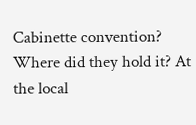Cabinette convention? Where did they hold it? At the local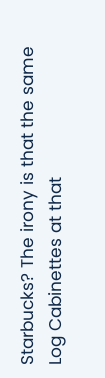Starbucks? The irony is that the same Log Cabinettes at that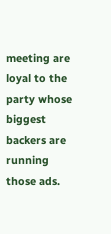meeting are loyal to the party whose biggest backers are running those ads.